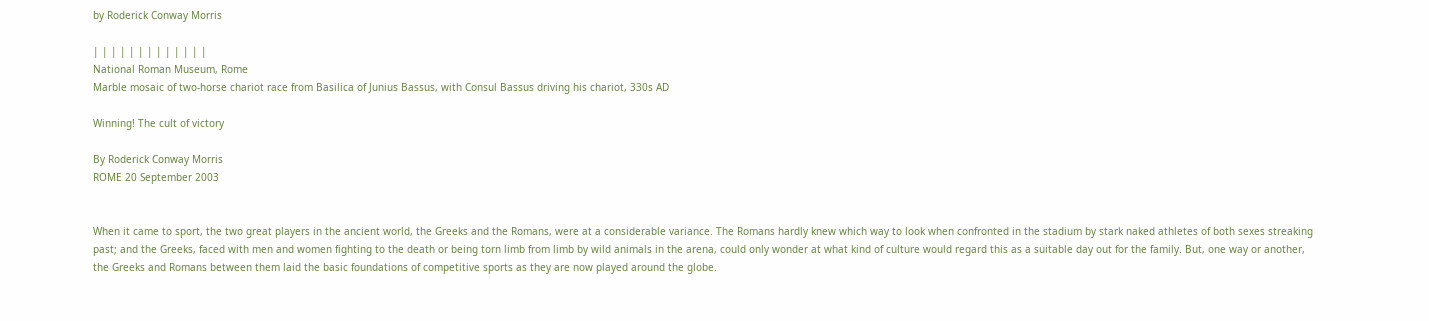by Roderick Conway Morris

| | | | | | | | | | | | |
National Roman Museum, Rome
Marble mosaic of two-horse chariot race from Basilica of Junius Bassus, with Consul Bassus driving his chariot, 330s AD

Winning! The cult of victory

By Roderick Conway Morris
ROME 20 September 2003


When it came to sport, the two great players in the ancient world, the Greeks and the Romans, were at a considerable variance. The Romans hardly knew which way to look when confronted in the stadium by stark naked athletes of both sexes streaking past; and the Greeks, faced with men and women fighting to the death or being torn limb from limb by wild animals in the arena, could only wonder at what kind of culture would regard this as a suitable day out for the family. But, one way or another, the Greeks and Romans between them laid the basic foundations of competitive sports as they are now played around the globe.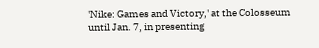'Nike: Games and Victory,' at the Colosseum until Jan. 7, in presenting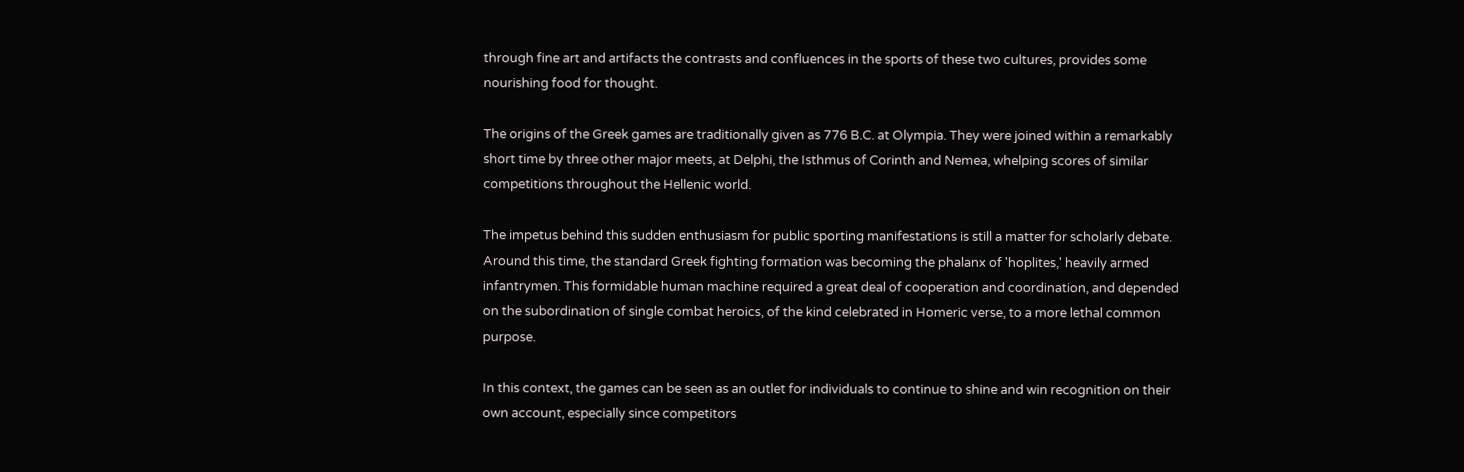through fine art and artifacts the contrasts and confluences in the sports of these two cultures, provides some nourishing food for thought.

The origins of the Greek games are traditionally given as 776 B.C. at Olympia. They were joined within a remarkably short time by three other major meets, at Delphi, the Isthmus of Corinth and Nemea, whelping scores of similar competitions throughout the Hellenic world.

The impetus behind this sudden enthusiasm for public sporting manifestations is still a matter for scholarly debate. Around this time, the standard Greek fighting formation was becoming the phalanx of 'hoplites,' heavily armed infantrymen. This formidable human machine required a great deal of cooperation and coordination, and depended on the subordination of single combat heroics, of the kind celebrated in Homeric verse, to a more lethal common purpose.

In this context, the games can be seen as an outlet for individuals to continue to shine and win recognition on their own account, especially since competitors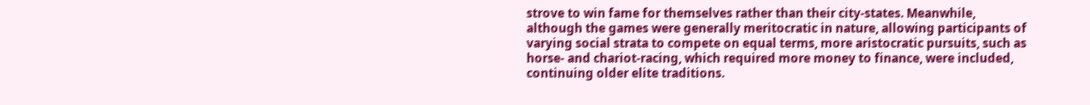strove to win fame for themselves rather than their city-states. Meanwhile, although the games were generally meritocratic in nature, allowing participants of varying social strata to compete on equal terms, more aristocratic pursuits, such as horse- and chariot-racing, which required more money to finance, were included, continuing older elite traditions.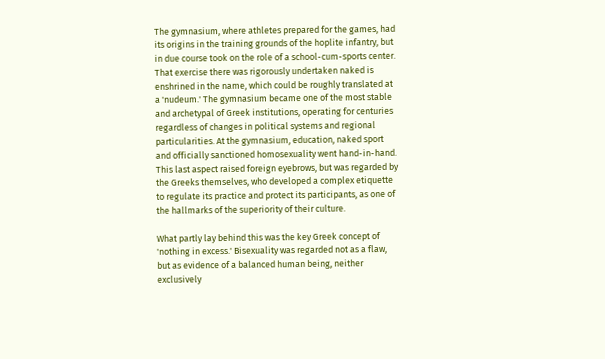The gymnasium, where athletes prepared for the games, had its origins in the training grounds of the hoplite infantry, but in due course took on the role of a school-cum-sports center. That exercise there was rigorously undertaken naked is enshrined in the name, which could be roughly translated at a 'nudeum.' The gymnasium became one of the most stable and archetypal of Greek institutions, operating for centuries regardless of changes in political systems and regional particularities. At the gymnasium, education, naked sport and officially sanctioned homosexuality went hand-in-hand. This last aspect raised foreign eyebrows, but was regarded by the Greeks themselves, who developed a complex etiquette to regulate its practice and protect its participants, as one of the hallmarks of the superiority of their culture.

What partly lay behind this was the key Greek concept of 'nothing in excess.' Bisexuality was regarded not as a flaw, but as evidence of a balanced human being, neither exclusively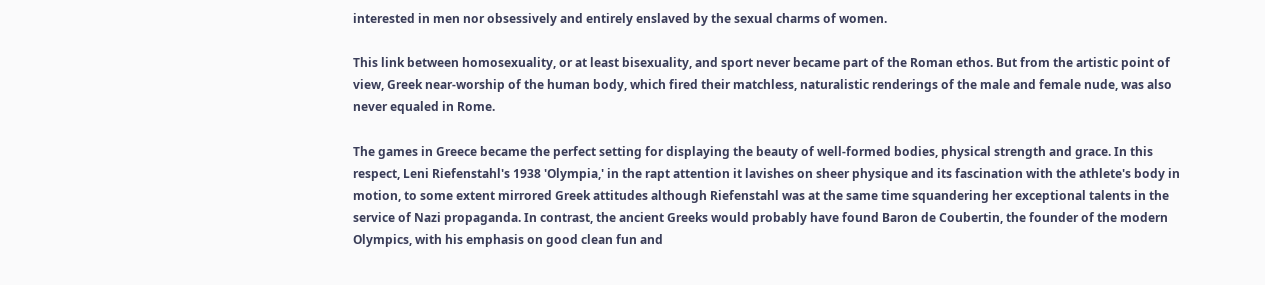interested in men nor obsessively and entirely enslaved by the sexual charms of women.

This link between homosexuality, or at least bisexuality, and sport never became part of the Roman ethos. But from the artistic point of view, Greek near-worship of the human body, which fired their matchless, naturalistic renderings of the male and female nude, was also never equaled in Rome.

The games in Greece became the perfect setting for displaying the beauty of well-formed bodies, physical strength and grace. In this respect, Leni Riefenstahl's 1938 'Olympia,' in the rapt attention it lavishes on sheer physique and its fascination with the athlete's body in motion, to some extent mirrored Greek attitudes although Riefenstahl was at the same time squandering her exceptional talents in the service of Nazi propaganda. In contrast, the ancient Greeks would probably have found Baron de Coubertin, the founder of the modern Olympics, with his emphasis on good clean fun and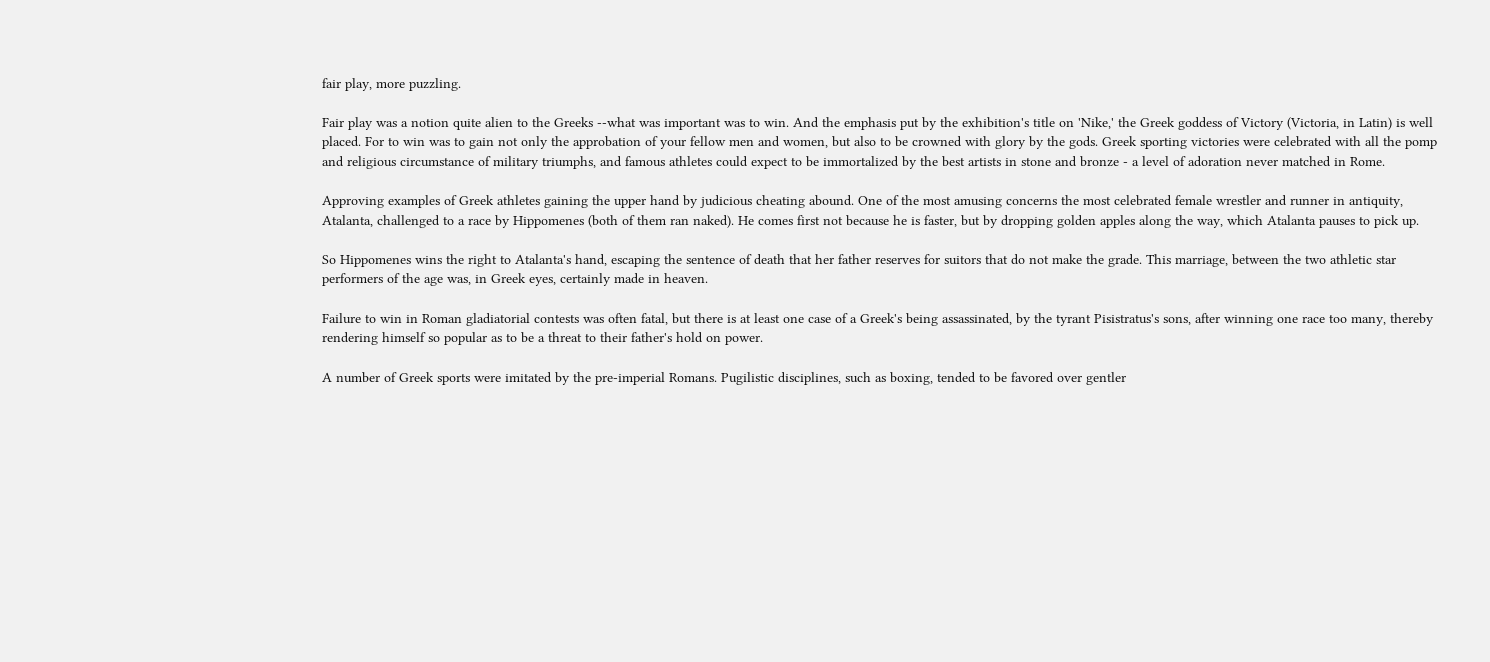fair play, more puzzling.

Fair play was a notion quite alien to the Greeks --what was important was to win. And the emphasis put by the exhibition's title on 'Nike,' the Greek goddess of Victory (Victoria, in Latin) is well placed. For to win was to gain not only the approbation of your fellow men and women, but also to be crowned with glory by the gods. Greek sporting victories were celebrated with all the pomp and religious circumstance of military triumphs, and famous athletes could expect to be immortalized by the best artists in stone and bronze - a level of adoration never matched in Rome.

Approving examples of Greek athletes gaining the upper hand by judicious cheating abound. One of the most amusing concerns the most celebrated female wrestler and runner in antiquity, Atalanta, challenged to a race by Hippomenes (both of them ran naked). He comes first not because he is faster, but by dropping golden apples along the way, which Atalanta pauses to pick up.

So Hippomenes wins the right to Atalanta's hand, escaping the sentence of death that her father reserves for suitors that do not make the grade. This marriage, between the two athletic star performers of the age was, in Greek eyes, certainly made in heaven.

Failure to win in Roman gladiatorial contests was often fatal, but there is at least one case of a Greek's being assassinated, by the tyrant Pisistratus's sons, after winning one race too many, thereby rendering himself so popular as to be a threat to their father's hold on power.

A number of Greek sports were imitated by the pre-imperial Romans. Pugilistic disciplines, such as boxing, tended to be favored over gentler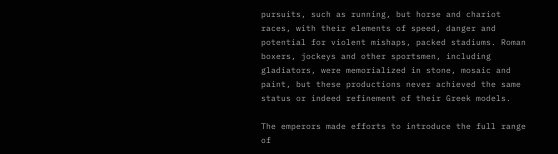pursuits, such as running, but horse and chariot races, with their elements of speed, danger and potential for violent mishaps, packed stadiums. Roman boxers, jockeys and other sportsmen, including gladiators, were memorialized in stone, mosaic and paint, but these productions never achieved the same status or indeed refinement of their Greek models.

The emperors made efforts to introduce the full range of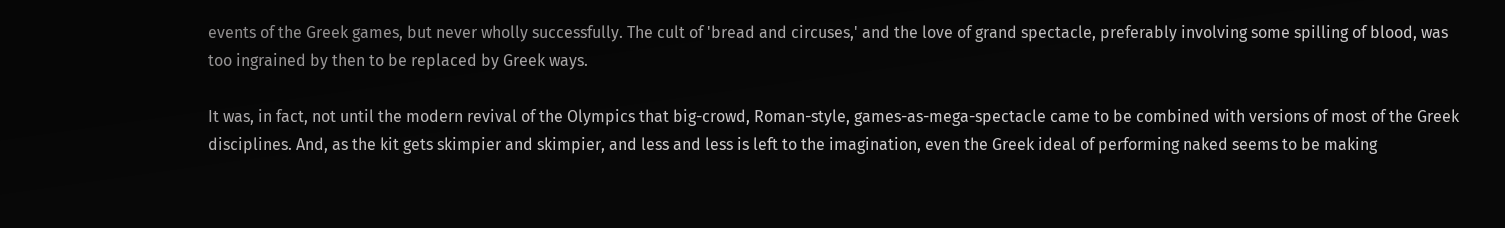events of the Greek games, but never wholly successfully. The cult of 'bread and circuses,' and the love of grand spectacle, preferably involving some spilling of blood, was too ingrained by then to be replaced by Greek ways.

It was, in fact, not until the modern revival of the Olympics that big-crowd, Roman-style, games-as-mega-spectacle came to be combined with versions of most of the Greek disciplines. And, as the kit gets skimpier and skimpier, and less and less is left to the imagination, even the Greek ideal of performing naked seems to be making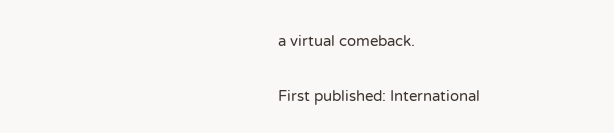a virtual comeback.

First published: International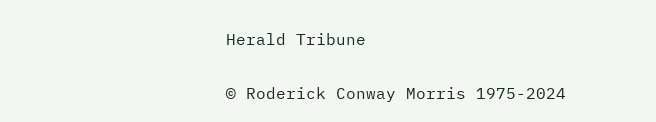Herald Tribune

© Roderick Conway Morris 1975-2024